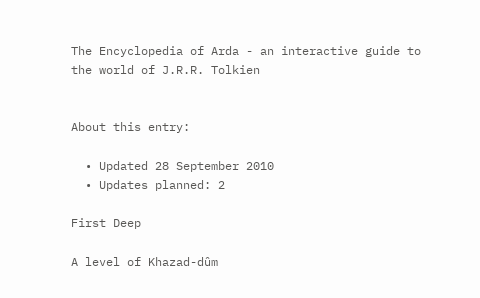The Encyclopedia of Arda - an interactive guide to the world of J.R.R. Tolkien


About this entry:

  • Updated 28 September 2010
  • Updates planned: 2

First Deep

A level of Khazad-dûm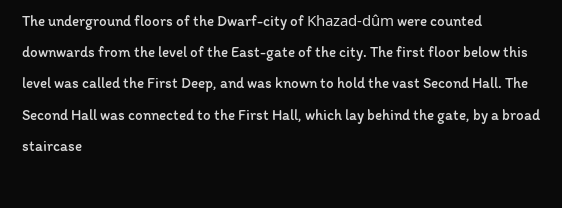The underground floors of the Dwarf-city of Khazad-dûm were counted downwards from the level of the East-gate of the city. The first floor below this level was called the First Deep, and was known to hold the vast Second Hall. The Second Hall was connected to the First Hall, which lay behind the gate, by a broad staircase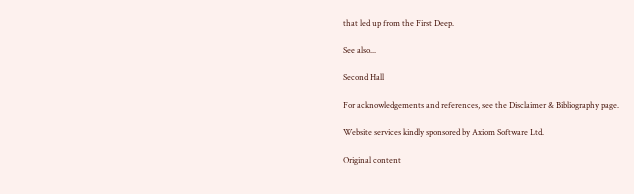that led up from the First Deep.

See also...

Second Hall

For acknowledgements and references, see the Disclaimer & Bibliography page.

Website services kindly sponsored by Axiom Software Ltd.

Original content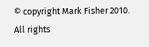© copyright Mark Fisher 2010. All rights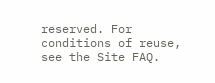reserved. For conditions of reuse, see the Site FAQ.